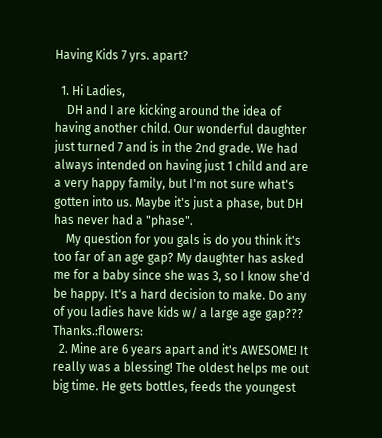Having Kids 7 yrs. apart?

  1. Hi Ladies,
    DH and I are kicking around the idea of having another child. Our wonderful daughter just turned 7 and is in the 2nd grade. We had always intended on having just 1 child and are a very happy family, but I'm not sure what's gotten into us. Maybe it's just a phase, but DH has never had a "phase".
    My question for you gals is do you think it's too far of an age gap? My daughter has asked me for a baby since she was 3, so I know she'd be happy. It's a hard decision to make. Do any of you ladies have kids w/ a large age gap??? Thanks.:flowers:
  2. Mine are 6 years apart and it's AWESOME! It really was a blessing! The oldest helps me out big time. He gets bottles, feeds the youngest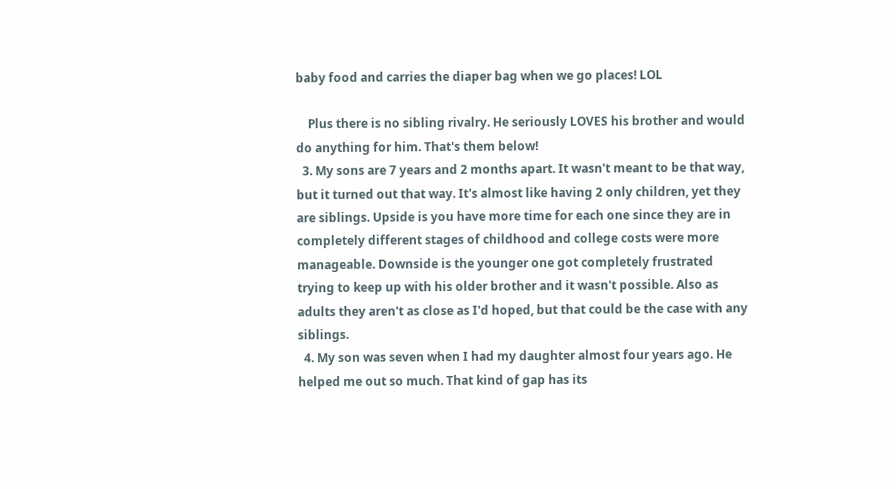baby food and carries the diaper bag when we go places! LOL

    Plus there is no sibling rivalry. He seriously LOVES his brother and would do anything for him. That's them below!
  3. My sons are 7 years and 2 months apart. It wasn't meant to be that way, but it turned out that way. It's almost like having 2 only children, yet they are siblings. Upside is you have more time for each one since they are in completely different stages of childhood and college costs were more manageable. Downside is the younger one got completely frustrated trying to keep up with his older brother and it wasn't possible. Also as adults they aren't as close as I'd hoped, but that could be the case with any siblings.
  4. My son was seven when I had my daughter almost four years ago. He helped me out so much. That kind of gap has its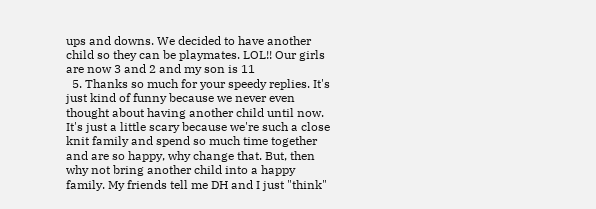ups and downs. We decided to have another child so they can be playmates. LOL!! Our girls are now 3 and 2 and my son is 11
  5. Thanks so much for your speedy replies. It's just kind of funny because we never even thought about having another child until now. It's just a little scary because we're such a close knit family and spend so much time together and are so happy, why change that. But, then why not bring another child into a happy family. My friends tell me DH and I just "think"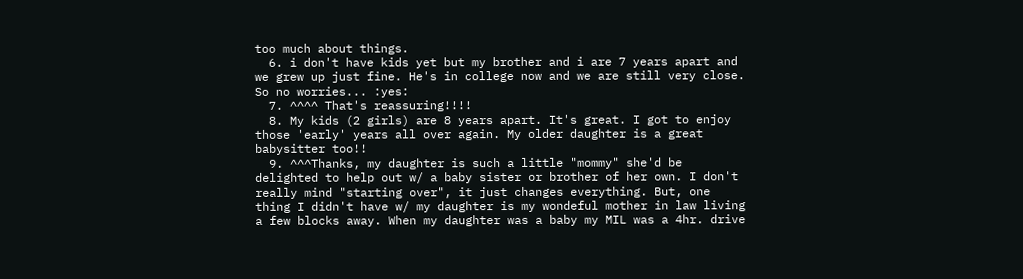too much about things.
  6. i don't have kids yet but my brother and i are 7 years apart and we grew up just fine. He's in college now and we are still very close. So no worries... :yes:
  7. ^^^^ That's reassuring!!!!
  8. My kids (2 girls) are 8 years apart. It's great. I got to enjoy those 'early' years all over again. My older daughter is a great babysitter too!!
  9. ^^^Thanks, my daughter is such a little "mommy" she'd be delighted to help out w/ a baby sister or brother of her own. I don't really mind "starting over", it just changes everything. But, one thing I didn't have w/ my daughter is my wondeful mother in law living a few blocks away. When my daughter was a baby my MIL was a 4hr. drive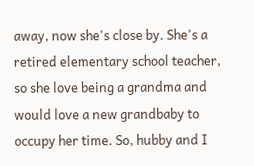away, now she's close by. She's a retired elementary school teacher, so she love being a grandma and would love a new grandbaby to occupy her time. So, hubby and I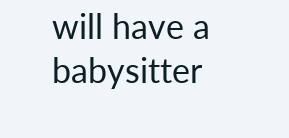will have a babysitter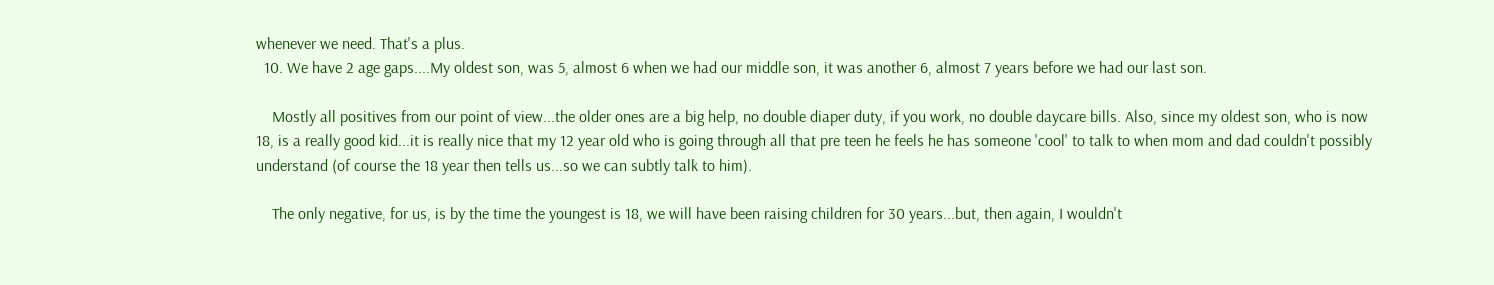whenever we need. That's a plus.
  10. We have 2 age gaps....My oldest son, was 5, almost 6 when we had our middle son, it was another 6, almost 7 years before we had our last son.

    Mostly all positives from our point of view...the older ones are a big help, no double diaper duty, if you work, no double daycare bills. Also, since my oldest son, who is now 18, is a really good kid...it is really nice that my 12 year old who is going through all that pre teen he feels he has someone 'cool' to talk to when mom and dad couldn't possibly understand (of course the 18 year then tells us...so we can subtly talk to him).

    The only negative, for us, is by the time the youngest is 18, we will have been raising children for 30 years...but, then again, I wouldn't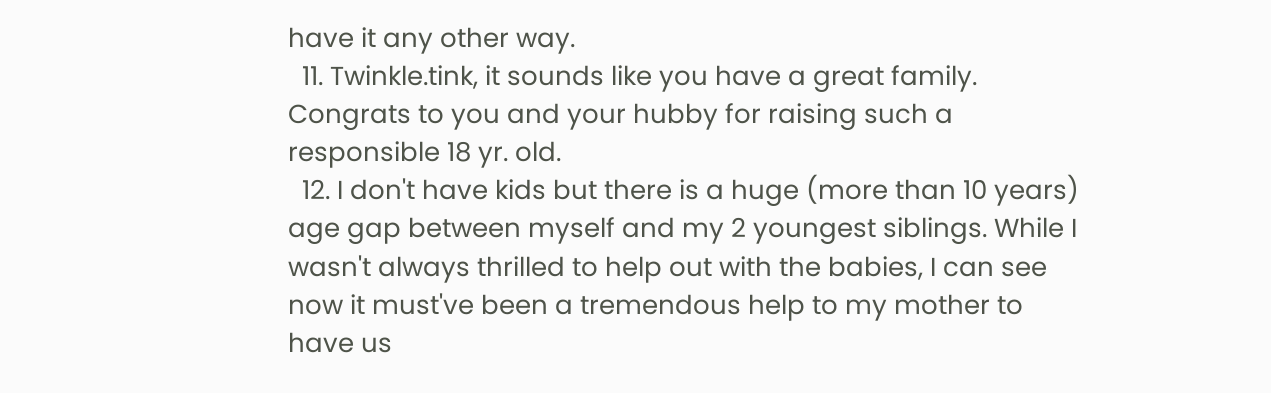have it any other way.
  11. Twinkle.tink, it sounds like you have a great family. Congrats to you and your hubby for raising such a responsible 18 yr. old.
  12. I don't have kids but there is a huge (more than 10 years) age gap between myself and my 2 youngest siblings. While I wasn't always thrilled to help out with the babies, I can see now it must've been a tremendous help to my mother to have us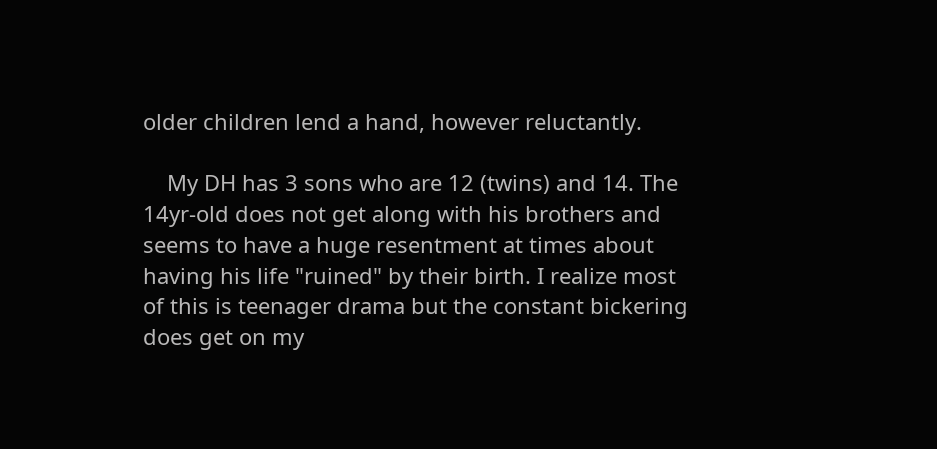older children lend a hand, however reluctantly.

    My DH has 3 sons who are 12 (twins) and 14. The 14yr-old does not get along with his brothers and seems to have a huge resentment at times about having his life "ruined" by their birth. I realize most of this is teenager drama but the constant bickering does get on my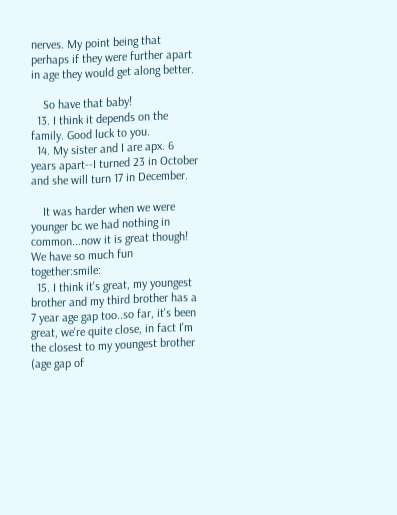nerves. My point being that perhaps if they were further apart in age they would get along better.

    So have that baby!
  13. I think it depends on the family. Good luck to you.
  14. My sister and I are apx. 6 years apart--I turned 23 in October and she will turn 17 in December.

    It was harder when we were younger bc we had nothing in common...now it is great though! We have so much fun together:smile:
  15. I think it's great, my youngest brother and my third brother has a 7 year age gap too..so far, it's been great, we're quite close, in fact I'm the closest to my youngest brother (age gap of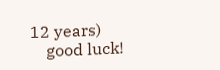12 years)
    good luck!